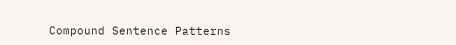Compound Sentence Patterns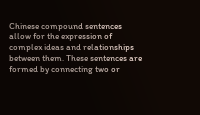Chinese compound sentences allow for the expression of complex ideas and relationships between them. These sentences are formed by connecting two or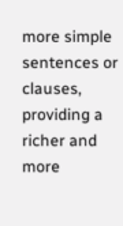more simple sentences or clauses, providing a richer and more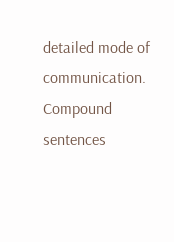detailed mode of communication. Compound sentences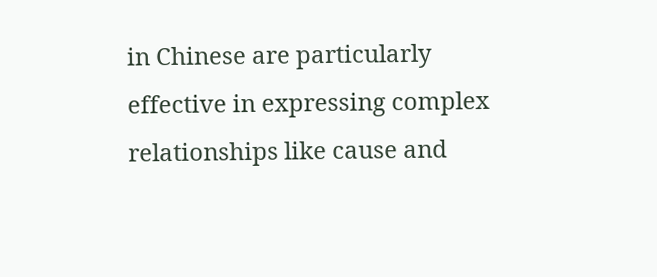in Chinese are particularly effective in expressing complex relationships like cause and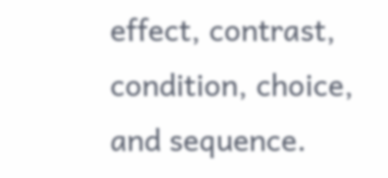effect, contrast, condition, choice, and sequence.